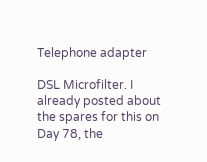Telephone adapter

DSL Microfilter. I already posted about the spares for this on Day 78, the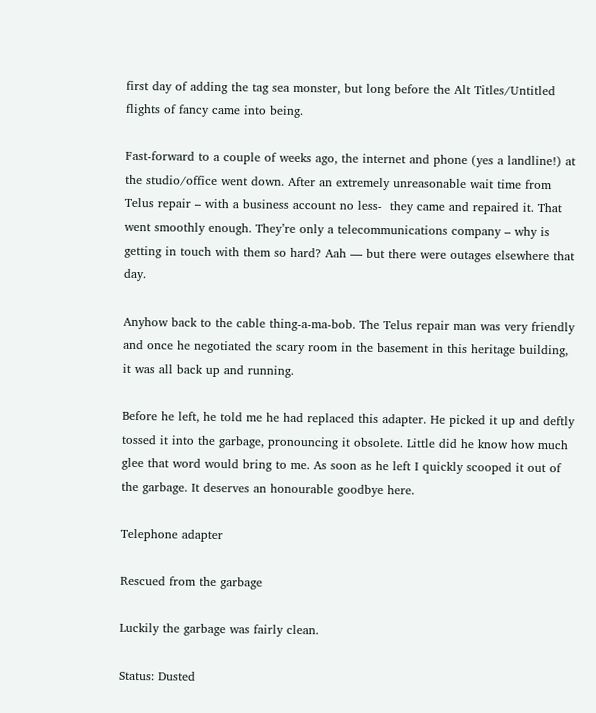first day of adding the tag sea monster, but long before the Alt Titles/Untitled flights of fancy came into being.

Fast-forward to a couple of weeks ago, the internet and phone (yes a landline!) at the studio/office went down. After an extremely unreasonable wait time from Telus repair – with a business account no less-  they came and repaired it. That went smoothly enough. They’re only a telecommunications company – why is getting in touch with them so hard? Aah — but there were outages elsewhere that day.

Anyhow back to the cable thing-a-ma-bob. The Telus repair man was very friendly and once he negotiated the scary room in the basement in this heritage building, it was all back up and running.

Before he left, he told me he had replaced this adapter. He picked it up and deftly tossed it into the garbage, pronouncing it obsolete. Little did he know how much glee that word would bring to me. As soon as he left I quickly scooped it out of the garbage. It deserves an honourable goodbye here.

Telephone adapter

Rescued from the garbage

Luckily the garbage was fairly clean.

Status: Dusted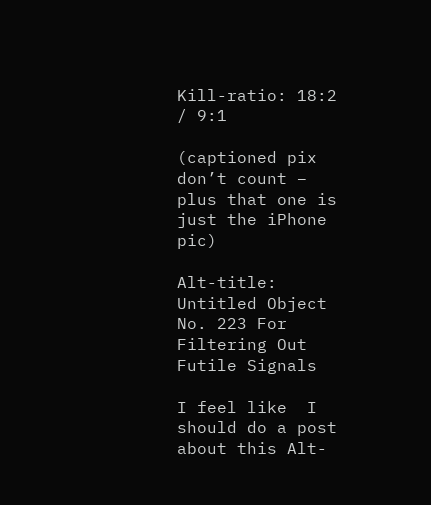Kill-ratio: 18:2 / 9:1

(captioned pix don’t count – plus that one is just the iPhone pic)

Alt-title: Untitled Object No. 223 For Filtering Out Futile Signals

I feel like  I should do a post about this Alt-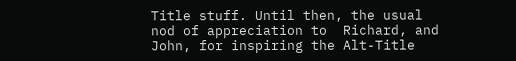Title stuff. Until then, the usual nod of appreciation to  Richard, and  John, for inspiring the Alt-Title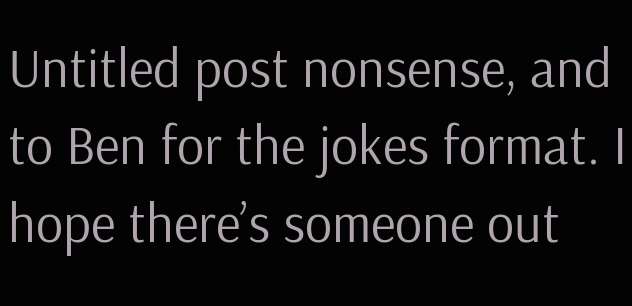Untitled post nonsense, and to Ben for the jokes format. I hope there’s someone out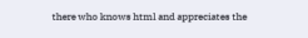there who knows html and appreciates the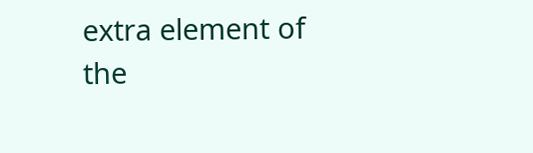extra element of the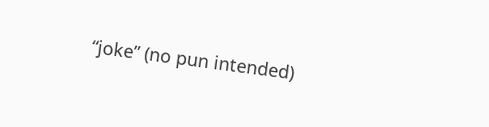“joke” (no pun intended)